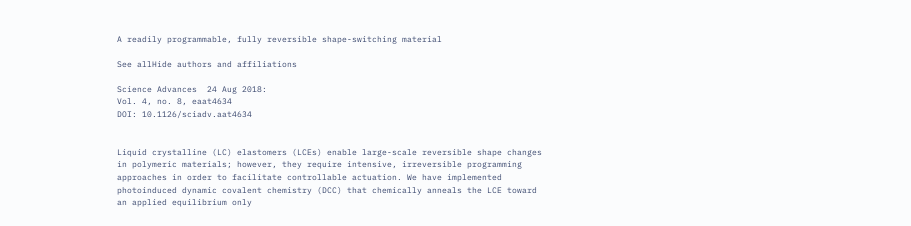A readily programmable, fully reversible shape-switching material

See allHide authors and affiliations

Science Advances  24 Aug 2018:
Vol. 4, no. 8, eaat4634
DOI: 10.1126/sciadv.aat4634


Liquid crystalline (LC) elastomers (LCEs) enable large-scale reversible shape changes in polymeric materials; however, they require intensive, irreversible programming approaches in order to facilitate controllable actuation. We have implemented photoinduced dynamic covalent chemistry (DCC) that chemically anneals the LCE toward an applied equilibrium only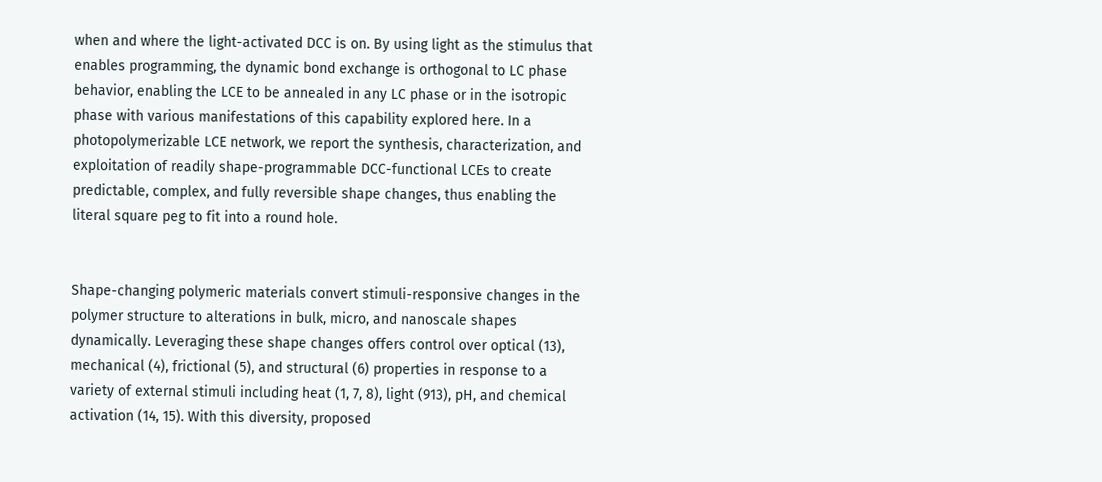when and where the light-activated DCC is on. By using light as the stimulus that enables programming, the dynamic bond exchange is orthogonal to LC phase behavior, enabling the LCE to be annealed in any LC phase or in the isotropic phase with various manifestations of this capability explored here. In a photopolymerizable LCE network, we report the synthesis, characterization, and exploitation of readily shape-programmable DCC-functional LCEs to create predictable, complex, and fully reversible shape changes, thus enabling the literal square peg to fit into a round hole.


Shape-changing polymeric materials convert stimuli-responsive changes in the polymer structure to alterations in bulk, micro, and nanoscale shapes dynamically. Leveraging these shape changes offers control over optical (13), mechanical (4), frictional (5), and structural (6) properties in response to a variety of external stimuli including heat (1, 7, 8), light (913), pH, and chemical activation (14, 15). With this diversity, proposed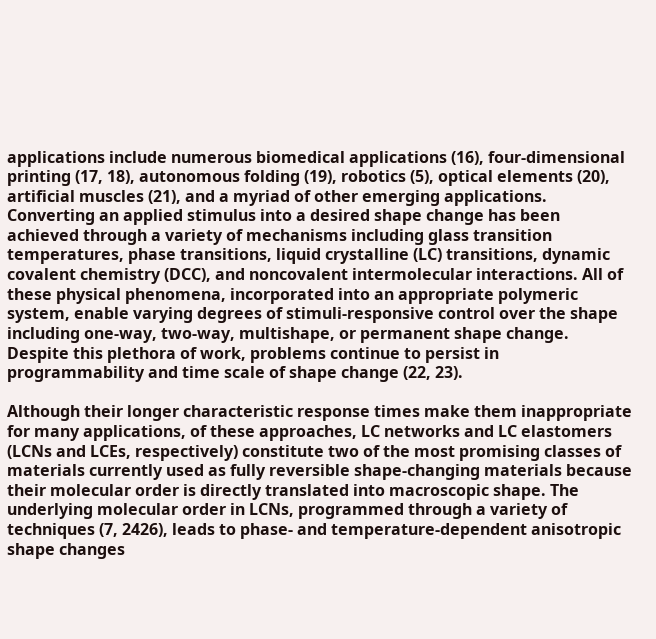applications include numerous biomedical applications (16), four-dimensional printing (17, 18), autonomous folding (19), robotics (5), optical elements (20), artificial muscles (21), and a myriad of other emerging applications. Converting an applied stimulus into a desired shape change has been achieved through a variety of mechanisms including glass transition temperatures, phase transitions, liquid crystalline (LC) transitions, dynamic covalent chemistry (DCC), and noncovalent intermolecular interactions. All of these physical phenomena, incorporated into an appropriate polymeric system, enable varying degrees of stimuli-responsive control over the shape including one-way, two-way, multishape, or permanent shape change. Despite this plethora of work, problems continue to persist in programmability and time scale of shape change (22, 23).

Although their longer characteristic response times make them inappropriate for many applications, of these approaches, LC networks and LC elastomers (LCNs and LCEs, respectively) constitute two of the most promising classes of materials currently used as fully reversible shape-changing materials because their molecular order is directly translated into macroscopic shape. The underlying molecular order in LCNs, programmed through a variety of techniques (7, 2426), leads to phase- and temperature-dependent anisotropic shape changes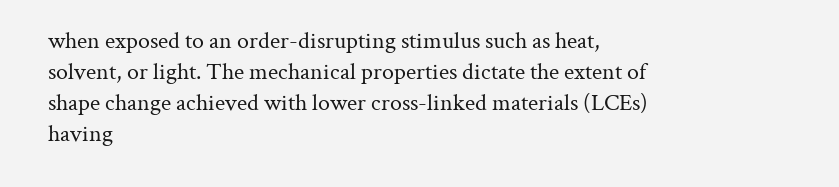when exposed to an order-disrupting stimulus such as heat, solvent, or light. The mechanical properties dictate the extent of shape change achieved with lower cross-linked materials (LCEs) having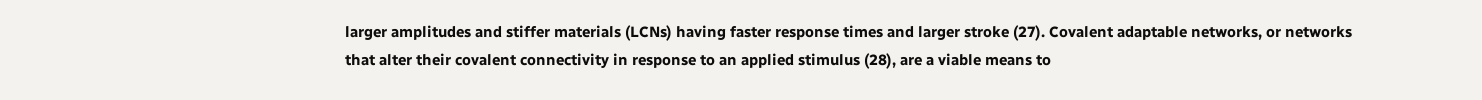larger amplitudes and stiffer materials (LCNs) having faster response times and larger stroke (27). Covalent adaptable networks, or networks that alter their covalent connectivity in response to an applied stimulus (28), are a viable means to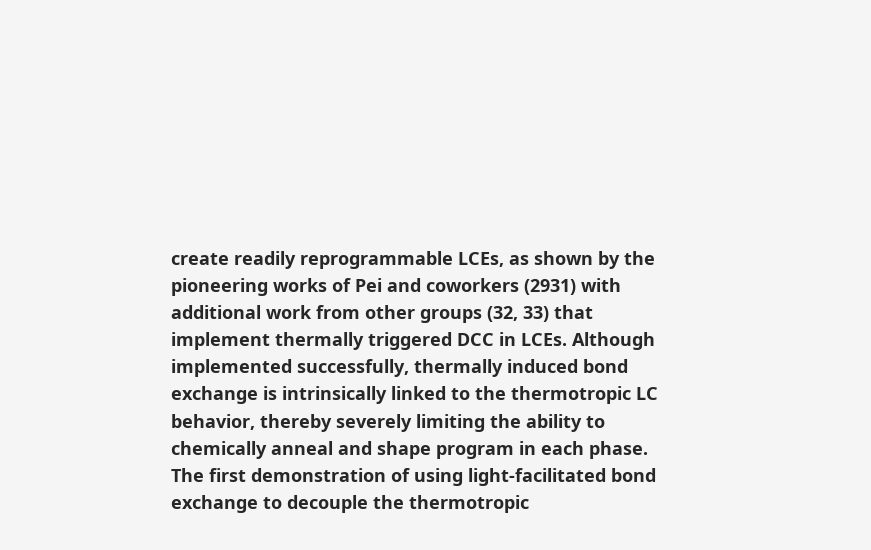create readily reprogrammable LCEs, as shown by the pioneering works of Pei and coworkers (2931) with additional work from other groups (32, 33) that implement thermally triggered DCC in LCEs. Although implemented successfully, thermally induced bond exchange is intrinsically linked to the thermotropic LC behavior, thereby severely limiting the ability to chemically anneal and shape program in each phase. The first demonstration of using light-facilitated bond exchange to decouple the thermotropic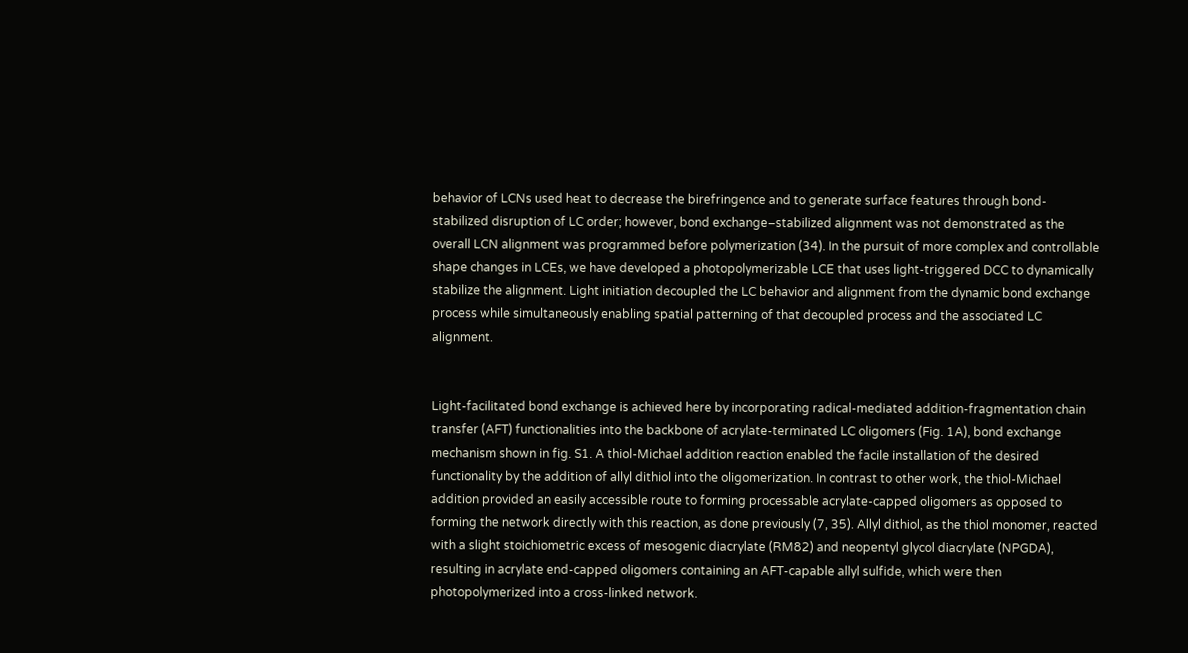behavior of LCNs used heat to decrease the birefringence and to generate surface features through bond-stabilized disruption of LC order; however, bond exchange–stabilized alignment was not demonstrated as the overall LCN alignment was programmed before polymerization (34). In the pursuit of more complex and controllable shape changes in LCEs, we have developed a photopolymerizable LCE that uses light-triggered DCC to dynamically stabilize the alignment. Light initiation decoupled the LC behavior and alignment from the dynamic bond exchange process while simultaneously enabling spatial patterning of that decoupled process and the associated LC alignment.


Light-facilitated bond exchange is achieved here by incorporating radical-mediated addition-fragmentation chain transfer (AFT) functionalities into the backbone of acrylate-terminated LC oligomers (Fig. 1A), bond exchange mechanism shown in fig. S1. A thiol-Michael addition reaction enabled the facile installation of the desired functionality by the addition of allyl dithiol into the oligomerization. In contrast to other work, the thiol-Michael addition provided an easily accessible route to forming processable acrylate-capped oligomers as opposed to forming the network directly with this reaction, as done previously (7, 35). Allyl dithiol, as the thiol monomer, reacted with a slight stoichiometric excess of mesogenic diacrylate (RM82) and neopentyl glycol diacrylate (NPGDA), resulting in acrylate end-capped oligomers containing an AFT-capable allyl sulfide, which were then photopolymerized into a cross-linked network.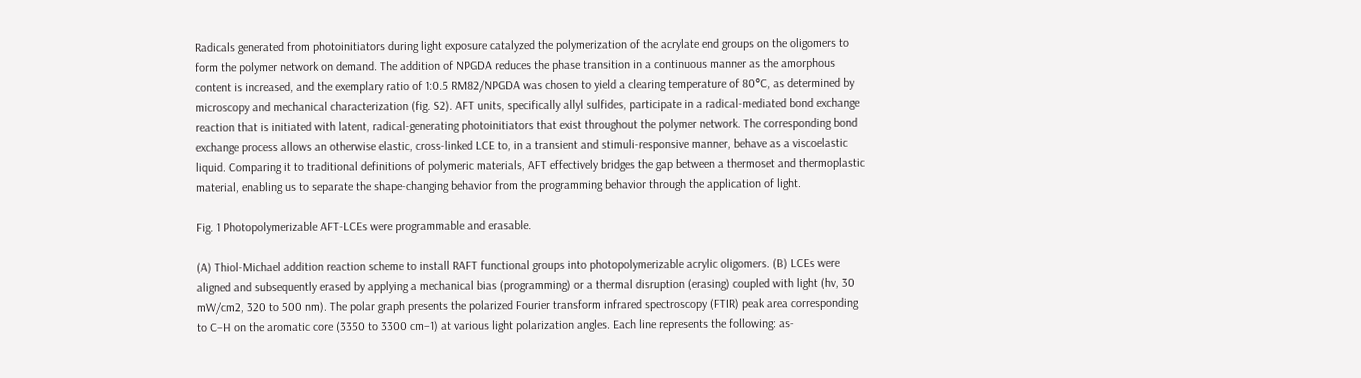Radicals generated from photoinitiators during light exposure catalyzed the polymerization of the acrylate end groups on the oligomers to form the polymer network on demand. The addition of NPGDA reduces the phase transition in a continuous manner as the amorphous content is increased, and the exemplary ratio of 1:0.5 RM82/NPGDA was chosen to yield a clearing temperature of 80°C, as determined by microscopy and mechanical characterization (fig. S2). AFT units, specifically allyl sulfides, participate in a radical-mediated bond exchange reaction that is initiated with latent, radical-generating photoinitiators that exist throughout the polymer network. The corresponding bond exchange process allows an otherwise elastic, cross-linked LCE to, in a transient and stimuli-responsive manner, behave as a viscoelastic liquid. Comparing it to traditional definitions of polymeric materials, AFT effectively bridges the gap between a thermoset and thermoplastic material, enabling us to separate the shape-changing behavior from the programming behavior through the application of light.

Fig. 1 Photopolymerizable AFT-LCEs were programmable and erasable.

(A) Thiol-Michael addition reaction scheme to install RAFT functional groups into photopolymerizable acrylic oligomers. (B) LCEs were aligned and subsequently erased by applying a mechanical bias (programming) or a thermal disruption (erasing) coupled with light (hv, 30 mW/cm2, 320 to 500 nm). The polar graph presents the polarized Fourier transform infrared spectroscopy (FTIR) peak area corresponding to C–H on the aromatic core (3350 to 3300 cm−1) at various light polarization angles. Each line represents the following: as-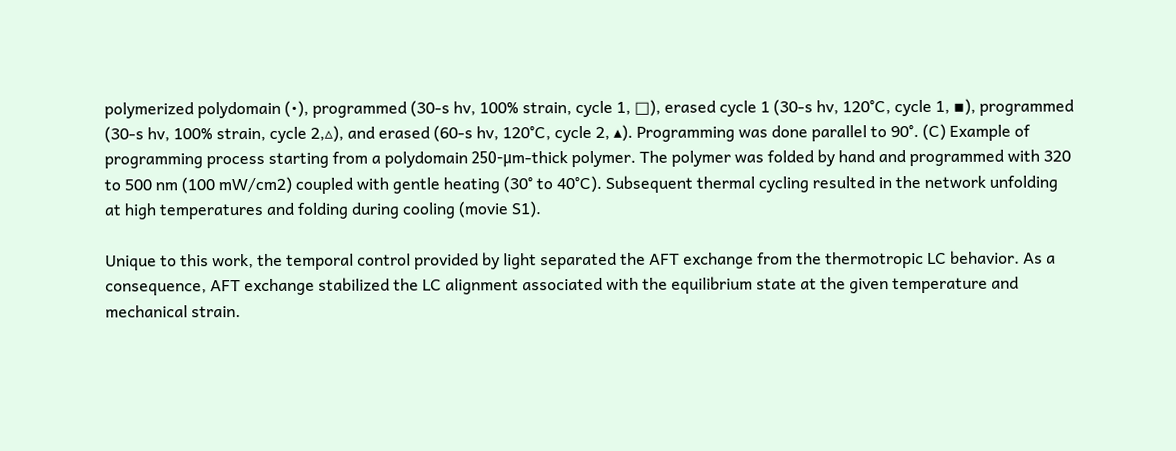polymerized polydomain (•), programmed (30-s hv, 100% strain, cycle 1, □), erased cycle 1 (30-s hv, 120°C, cycle 1, ▪), programmed (30-s hv, 100% strain, cycle 2,▵), and erased (60-s hv, 120°C, cycle 2, ▴). Programming was done parallel to 90°. (C) Example of programming process starting from a polydomain 250-μm-thick polymer. The polymer was folded by hand and programmed with 320 to 500 nm (100 mW/cm2) coupled with gentle heating (30° to 40°C). Subsequent thermal cycling resulted in the network unfolding at high temperatures and folding during cooling (movie S1).

Unique to this work, the temporal control provided by light separated the AFT exchange from the thermotropic LC behavior. As a consequence, AFT exchange stabilized the LC alignment associated with the equilibrium state at the given temperature and mechanical strain.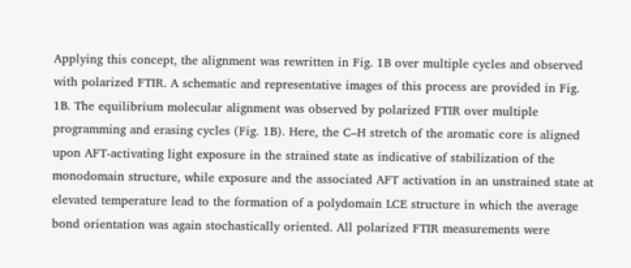Applying this concept, the alignment was rewritten in Fig. 1B over multiple cycles and observed with polarized FTIR. A schematic and representative images of this process are provided in Fig. 1B. The equilibrium molecular alignment was observed by polarized FTIR over multiple programming and erasing cycles (Fig. 1B). Here, the C–H stretch of the aromatic core is aligned upon AFT-activating light exposure in the strained state as indicative of stabilization of the monodomain structure, while exposure and the associated AFT activation in an unstrained state at elevated temperature lead to the formation of a polydomain LCE structure in which the average bond orientation was again stochastically oriented. All polarized FTIR measurements were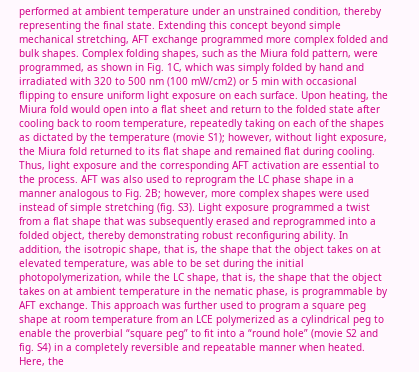performed at ambient temperature under an unstrained condition, thereby representing the final state. Extending this concept beyond simple mechanical stretching, AFT exchange programmed more complex folded and bulk shapes. Complex folding shapes, such as the Miura fold pattern, were programmed, as shown in Fig. 1C, which was simply folded by hand and irradiated with 320 to 500 nm (100 mW/cm2) or 5 min with occasional flipping to ensure uniform light exposure on each surface. Upon heating, the Miura fold would open into a flat sheet and return to the folded state after cooling back to room temperature, repeatedly taking on each of the shapes as dictated by the temperature (movie S1); however, without light exposure, the Miura fold returned to its flat shape and remained flat during cooling. Thus, light exposure and the corresponding AFT activation are essential to the process. AFT was also used to reprogram the LC phase shape in a manner analogous to Fig. 2B; however, more complex shapes were used instead of simple stretching (fig. S3). Light exposure programmed a twist from a flat shape that was subsequently erased and reprogrammed into a folded object, thereby demonstrating robust reconfiguring ability. In addition, the isotropic shape, that is, the shape that the object takes on at elevated temperature, was able to be set during the initial photopolymerization, while the LC shape, that is, the shape that the object takes on at ambient temperature in the nematic phase, is programmable by AFT exchange. This approach was further used to program a square peg shape at room temperature from an LCE polymerized as a cylindrical peg to enable the proverbial “square peg” to fit into a “round hole” (movie S2 and fig. S4) in a completely reversible and repeatable manner when heated. Here, the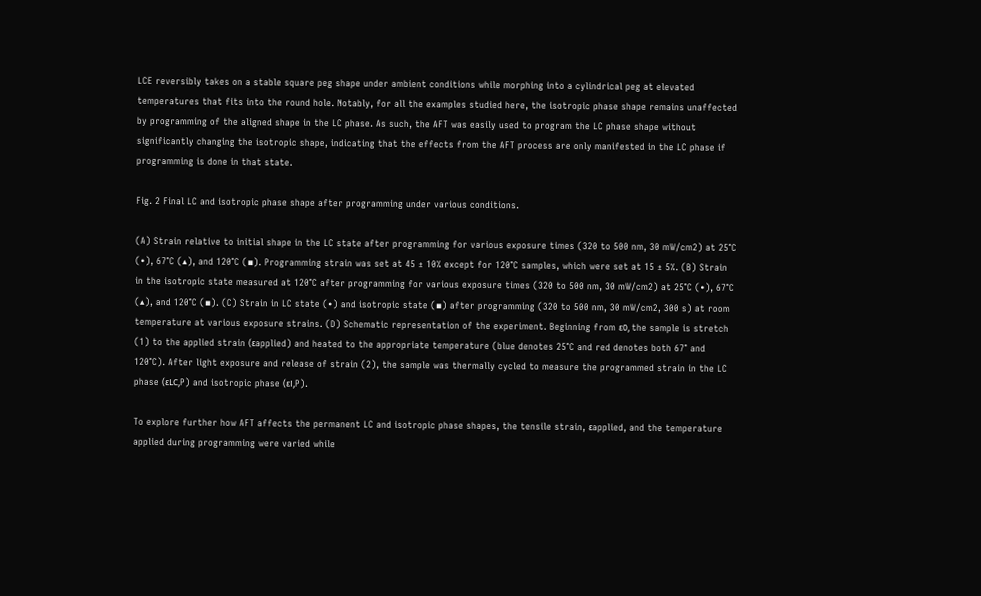LCE reversibly takes on a stable square peg shape under ambient conditions while morphing into a cylindrical peg at elevated temperatures that fits into the round hole. Notably, for all the examples studied here, the isotropic phase shape remains unaffected by programming of the aligned shape in the LC phase. As such, the AFT was easily used to program the LC phase shape without significantly changing the isotropic shape, indicating that the effects from the AFT process are only manifested in the LC phase if programming is done in that state.

Fig. 2 Final LC and isotropic phase shape after programming under various conditions.

(A) Strain relative to initial shape in the LC state after programming for various exposure times (320 to 500 nm, 30 mW/cm2) at 25°C (•), 67°C (▴), and 120°C (▪). Programming strain was set at 45 ± 10% except for 120°C samples, which were set at 15 ± 5%. (B) Strain in the isotropic state measured at 120°C after programming for various exposure times (320 to 500 nm, 30 mW/cm2) at 25°C (•), 67°C (▴), and 120°C (▪). (C) Strain in LC state (•) and isotropic state (▪) after programming (320 to 500 nm, 30 mW/cm2, 300 s) at room temperature at various exposure strains. (D) Schematic representation of the experiment. Beginning from ε0, the sample is stretch (1) to the applied strain (εapplied) and heated to the appropriate temperature (blue denotes 25°C and red denotes both 67° and 120°C). After light exposure and release of strain (2), the sample was thermally cycled to measure the programmed strain in the LC phase (εLC,P) and isotropic phase (εI,P).

To explore further how AFT affects the permanent LC and isotropic phase shapes, the tensile strain, εapplied, and the temperature applied during programming were varied while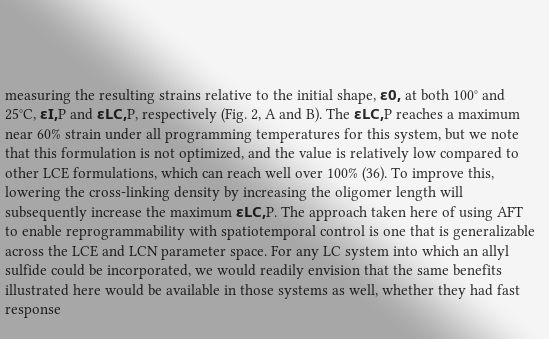measuring the resulting strains relative to the initial shape, ε0, at both 100° and 25°C, εI,P and εLC,P, respectively (Fig. 2, A and B). The εLC,P reaches a maximum near 60% strain under all programming temperatures for this system, but we note that this formulation is not optimized, and the value is relatively low compared to other LCE formulations, which can reach well over 100% (36). To improve this, lowering the cross-linking density by increasing the oligomer length will subsequently increase the maximum εLC,P. The approach taken here of using AFT to enable reprogrammability with spatiotemporal control is one that is generalizable across the LCE and LCN parameter space. For any LC system into which an allyl sulfide could be incorporated, we would readily envision that the same benefits illustrated here would be available in those systems as well, whether they had fast response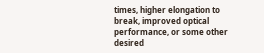times, higher elongation to break, improved optical performance, or some other desired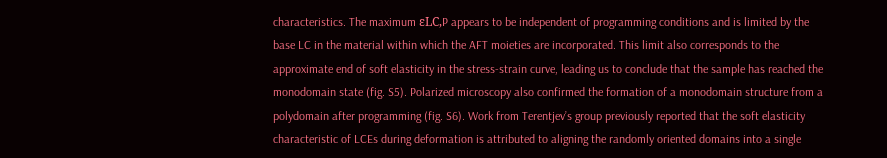characteristics. The maximum εLC,P appears to be independent of programming conditions and is limited by the base LC in the material within which the AFT moieties are incorporated. This limit also corresponds to the approximate end of soft elasticity in the stress-strain curve, leading us to conclude that the sample has reached the monodomain state (fig. S5). Polarized microscopy also confirmed the formation of a monodomain structure from a polydomain after programming (fig. S6). Work from Terentjev’s group previously reported that the soft elasticity characteristic of LCEs during deformation is attributed to aligning the randomly oriented domains into a single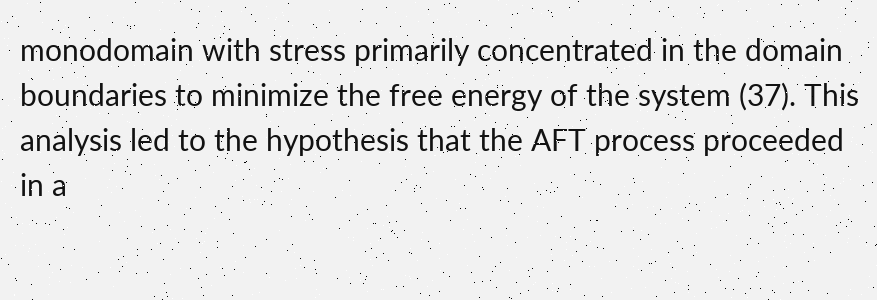monodomain with stress primarily concentrated in the domain boundaries to minimize the free energy of the system (37). This analysis led to the hypothesis that the AFT process proceeded in a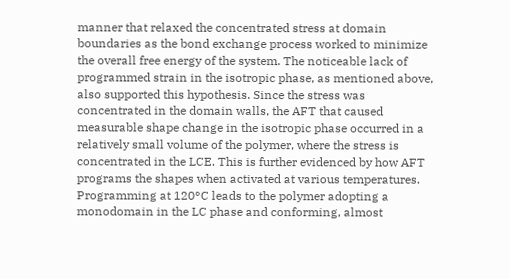manner that relaxed the concentrated stress at domain boundaries as the bond exchange process worked to minimize the overall free energy of the system. The noticeable lack of programmed strain in the isotropic phase, as mentioned above, also supported this hypothesis. Since the stress was concentrated in the domain walls, the AFT that caused measurable shape change in the isotropic phase occurred in a relatively small volume of the polymer, where the stress is concentrated in the LCE. This is further evidenced by how AFT programs the shapes when activated at various temperatures. Programming at 120°C leads to the polymer adopting a monodomain in the LC phase and conforming, almost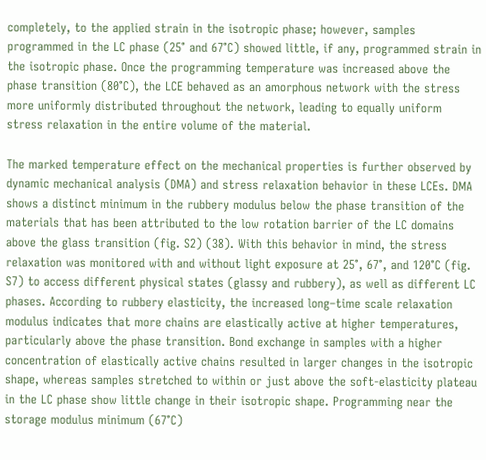completely, to the applied strain in the isotropic phase; however, samples programmed in the LC phase (25° and 67°C) showed little, if any, programmed strain in the isotropic phase. Once the programming temperature was increased above the phase transition (80°C), the LCE behaved as an amorphous network with the stress more uniformly distributed throughout the network, leading to equally uniform stress relaxation in the entire volume of the material.

The marked temperature effect on the mechanical properties is further observed by dynamic mechanical analysis (DMA) and stress relaxation behavior in these LCEs. DMA shows a distinct minimum in the rubbery modulus below the phase transition of the materials that has been attributed to the low rotation barrier of the LC domains above the glass transition (fig. S2) (38). With this behavior in mind, the stress relaxation was monitored with and without light exposure at 25°, 67°, and 120°C (fig. S7) to access different physical states (glassy and rubbery), as well as different LC phases. According to rubbery elasticity, the increased long–time scale relaxation modulus indicates that more chains are elastically active at higher temperatures, particularly above the phase transition. Bond exchange in samples with a higher concentration of elastically active chains resulted in larger changes in the isotropic shape, whereas samples stretched to within or just above the soft-elasticity plateau in the LC phase show little change in their isotropic shape. Programming near the storage modulus minimum (67°C)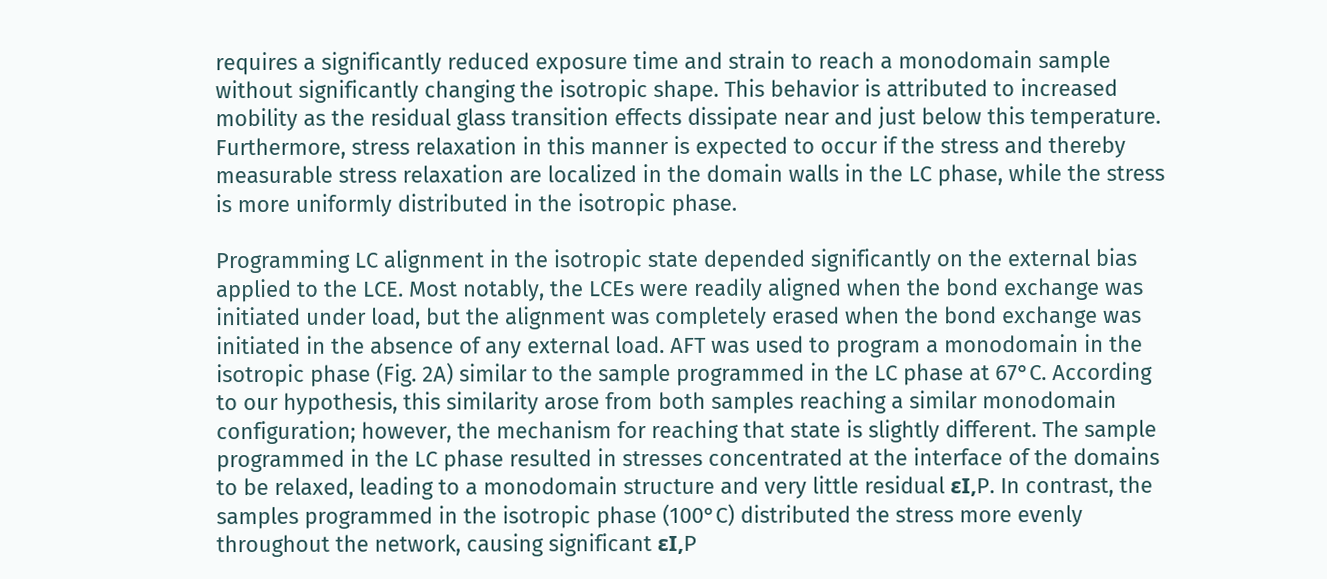requires a significantly reduced exposure time and strain to reach a monodomain sample without significantly changing the isotropic shape. This behavior is attributed to increased mobility as the residual glass transition effects dissipate near and just below this temperature. Furthermore, stress relaxation in this manner is expected to occur if the stress and thereby measurable stress relaxation are localized in the domain walls in the LC phase, while the stress is more uniformly distributed in the isotropic phase.

Programming LC alignment in the isotropic state depended significantly on the external bias applied to the LCE. Most notably, the LCEs were readily aligned when the bond exchange was initiated under load, but the alignment was completely erased when the bond exchange was initiated in the absence of any external load. AFT was used to program a monodomain in the isotropic phase (Fig. 2A) similar to the sample programmed in the LC phase at 67°C. According to our hypothesis, this similarity arose from both samples reaching a similar monodomain configuration; however, the mechanism for reaching that state is slightly different. The sample programmed in the LC phase resulted in stresses concentrated at the interface of the domains to be relaxed, leading to a monodomain structure and very little residual εI,P. In contrast, the samples programmed in the isotropic phase (100°C) distributed the stress more evenly throughout the network, causing significant εI,P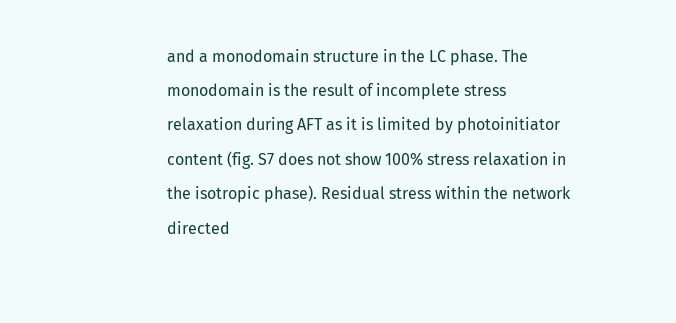and a monodomain structure in the LC phase. The monodomain is the result of incomplete stress relaxation during AFT as it is limited by photoinitiator content (fig. S7 does not show 100% stress relaxation in the isotropic phase). Residual stress within the network directed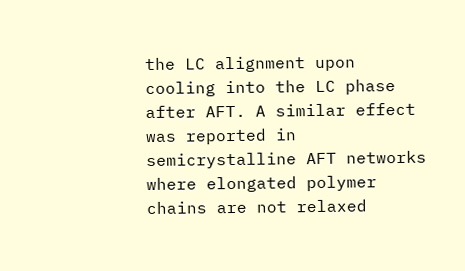the LC alignment upon cooling into the LC phase after AFT. A similar effect was reported in semicrystalline AFT networks where elongated polymer chains are not relaxed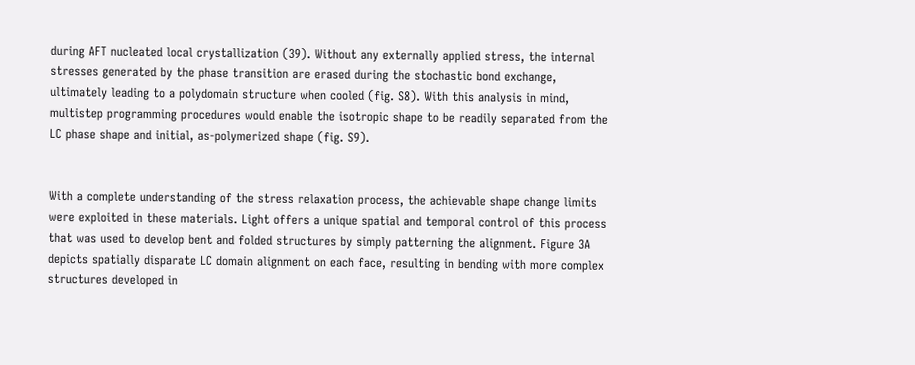during AFT nucleated local crystallization (39). Without any externally applied stress, the internal stresses generated by the phase transition are erased during the stochastic bond exchange, ultimately leading to a polydomain structure when cooled (fig. S8). With this analysis in mind, multistep programming procedures would enable the isotropic shape to be readily separated from the LC phase shape and initial, as-polymerized shape (fig. S9).


With a complete understanding of the stress relaxation process, the achievable shape change limits were exploited in these materials. Light offers a unique spatial and temporal control of this process that was used to develop bent and folded structures by simply patterning the alignment. Figure 3A depicts spatially disparate LC domain alignment on each face, resulting in bending with more complex structures developed in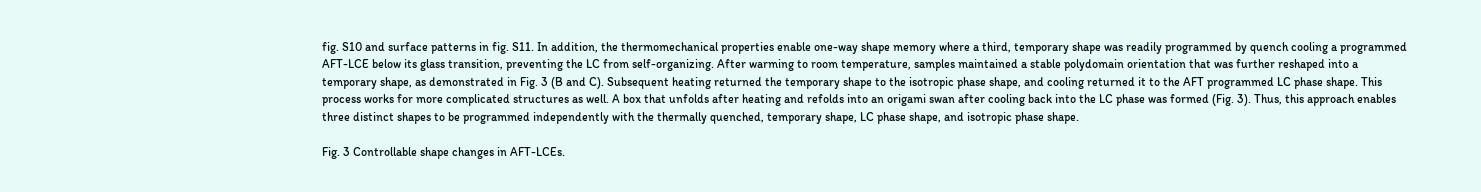fig. S10 and surface patterns in fig. S11. In addition, the thermomechanical properties enable one-way shape memory where a third, temporary shape was readily programmed by quench cooling a programmed AFT-LCE below its glass transition, preventing the LC from self-organizing. After warming to room temperature, samples maintained a stable polydomain orientation that was further reshaped into a temporary shape, as demonstrated in Fig. 3 (B and C). Subsequent heating returned the temporary shape to the isotropic phase shape, and cooling returned it to the AFT programmed LC phase shape. This process works for more complicated structures as well. A box that unfolds after heating and refolds into an origami swan after cooling back into the LC phase was formed (Fig. 3). Thus, this approach enables three distinct shapes to be programmed independently with the thermally quenched, temporary shape, LC phase shape, and isotropic phase shape.

Fig. 3 Controllable shape changes in AFT-LCEs.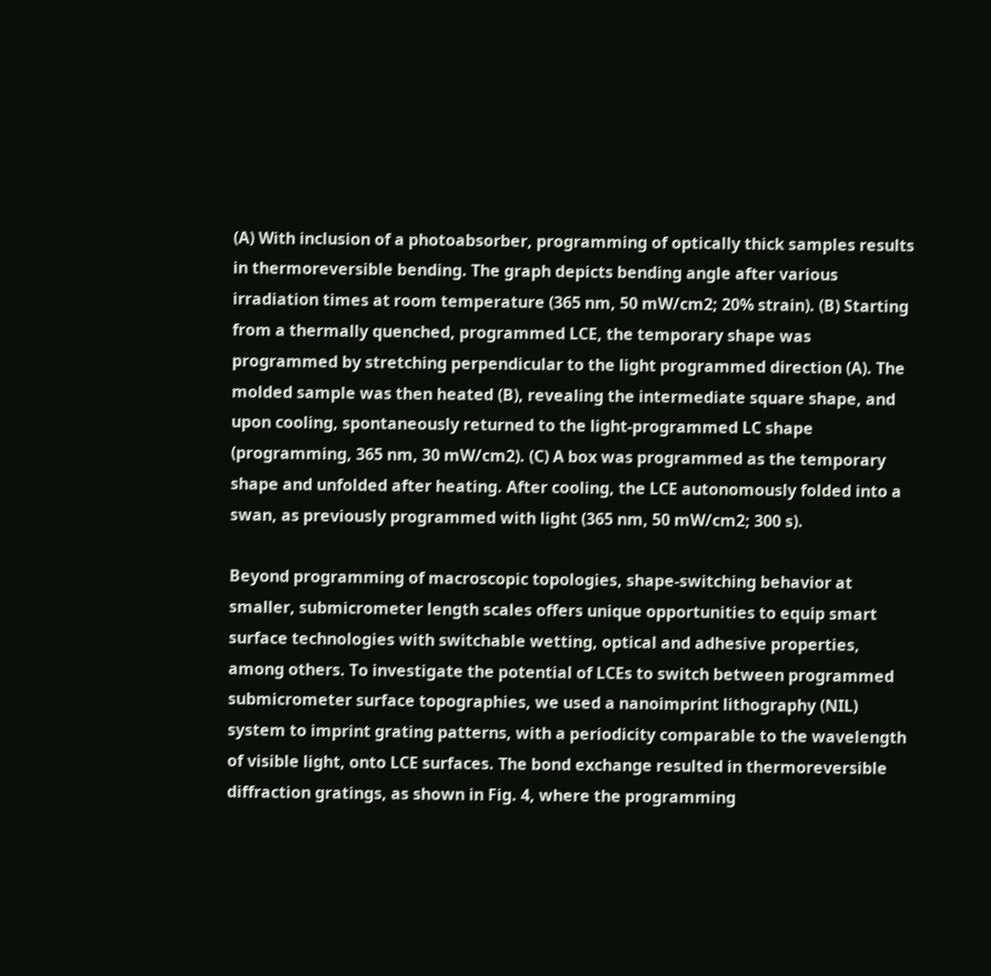(A) With inclusion of a photoabsorber, programming of optically thick samples results in thermoreversible bending. The graph depicts bending angle after various irradiation times at room temperature (365 nm, 50 mW/cm2; 20% strain). (B) Starting from a thermally quenched, programmed LCE, the temporary shape was programmed by stretching perpendicular to the light programmed direction (A). The molded sample was then heated (B), revealing the intermediate square shape, and upon cooling, spontaneously returned to the light-programmed LC shape (programming, 365 nm, 30 mW/cm2). (C) A box was programmed as the temporary shape and unfolded after heating. After cooling, the LCE autonomously folded into a swan, as previously programmed with light (365 nm, 50 mW/cm2; 300 s).

Beyond programming of macroscopic topologies, shape-switching behavior at smaller, submicrometer length scales offers unique opportunities to equip smart surface technologies with switchable wetting, optical and adhesive properties, among others. To investigate the potential of LCEs to switch between programmed submicrometer surface topographies, we used a nanoimprint lithography (NIL) system to imprint grating patterns, with a periodicity comparable to the wavelength of visible light, onto LCE surfaces. The bond exchange resulted in thermoreversible diffraction gratings, as shown in Fig. 4, where the programming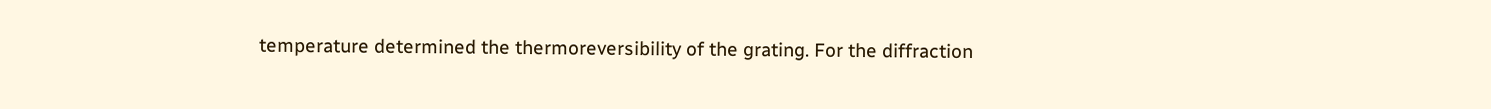temperature determined the thermoreversibility of the grating. For the diffraction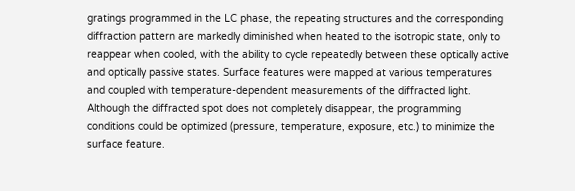gratings programmed in the LC phase, the repeating structures and the corresponding diffraction pattern are markedly diminished when heated to the isotropic state, only to reappear when cooled, with the ability to cycle repeatedly between these optically active and optically passive states. Surface features were mapped at various temperatures and coupled with temperature-dependent measurements of the diffracted light. Although the diffracted spot does not completely disappear, the programming conditions could be optimized (pressure, temperature, exposure, etc.) to minimize the surface feature.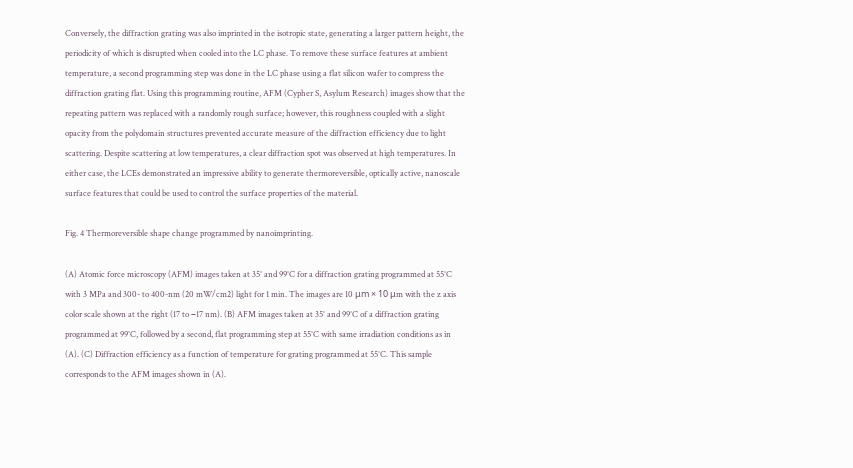Conversely, the diffraction grating was also imprinted in the isotropic state, generating a larger pattern height, the periodicity of which is disrupted when cooled into the LC phase. To remove these surface features at ambient temperature, a second programming step was done in the LC phase using a flat silicon wafer to compress the diffraction grating flat. Using this programming routine, AFM (Cypher S, Asylum Research) images show that the repeating pattern was replaced with a randomly rough surface; however, this roughness coupled with a slight opacity from the polydomain structures prevented accurate measure of the diffraction efficiency due to light scattering. Despite scattering at low temperatures, a clear diffraction spot was observed at high temperatures. In either case, the LCEs demonstrated an impressive ability to generate thermoreversible, optically active, nanoscale surface features that could be used to control the surface properties of the material.

Fig. 4 Thermoreversible shape change programmed by nanoimprinting.

(A) Atomic force microscopy (AFM) images taken at 35° and 99°C for a diffraction grating programmed at 55°C with 3 MPa and 300- to 400-nm (20 mW/cm2) light for 1 min. The images are 10 μm × 10 μm with the z axis color scale shown at the right (17 to −17 nm). (B) AFM images taken at 35° and 99°C of a diffraction grating programmed at 99°C, followed by a second, flat programming step at 55°C with same irradiation conditions as in (A). (C) Diffraction efficiency as a function of temperature for grating programmed at 55°C. This sample corresponds to the AFM images shown in (A).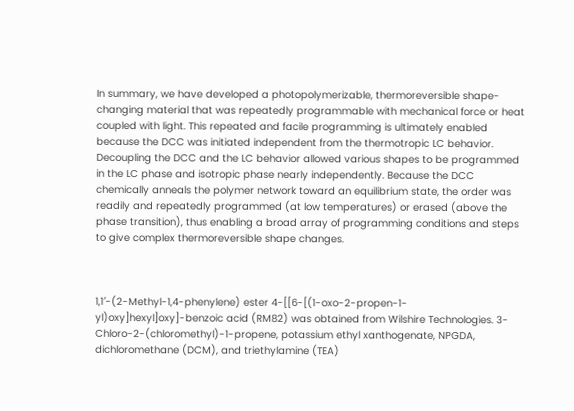In summary, we have developed a photopolymerizable, thermoreversible shape-changing material that was repeatedly programmable with mechanical force or heat coupled with light. This repeated and facile programming is ultimately enabled because the DCC was initiated independent from the thermotropic LC behavior. Decoupling the DCC and the LC behavior allowed various shapes to be programmed in the LC phase and isotropic phase nearly independently. Because the DCC chemically anneals the polymer network toward an equilibrium state, the order was readily and repeatedly programmed (at low temperatures) or erased (above the phase transition), thus enabling a broad array of programming conditions and steps to give complex thermoreversible shape changes.



1,1′-(2-Methyl-1,4-phenylene) ester 4-[[6-[(1-oxo-2-propen-1-yl)oxy]hexyl]oxy]-benzoic acid (RM82) was obtained from Wilshire Technologies. 3-Chloro-2-(chloromethyl)-1-propene, potassium ethyl xanthogenate, NPGDA, dichloromethane (DCM), and triethylamine (TEA)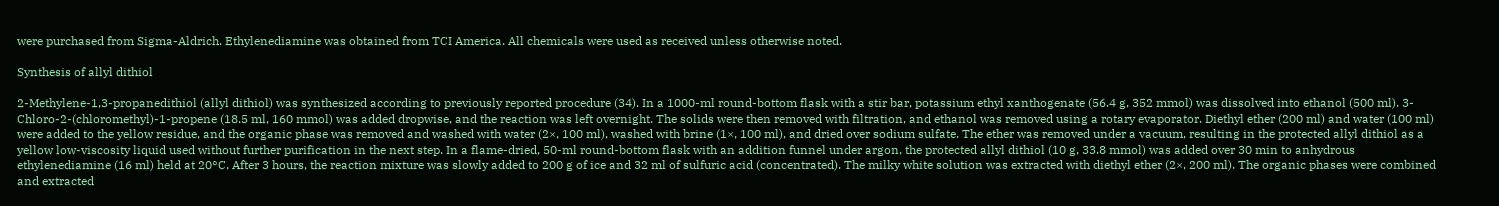were purchased from Sigma-Aldrich. Ethylenediamine was obtained from TCI America. All chemicals were used as received unless otherwise noted.

Synthesis of allyl dithiol

2-Methylene-1,3-propanedithiol (allyl dithiol) was synthesized according to previously reported procedure (34). In a 1000-ml round-bottom flask with a stir bar, potassium ethyl xanthogenate (56.4 g, 352 mmol) was dissolved into ethanol (500 ml). 3-Chloro-2-(chloromethyl)-1-propene (18.5 ml, 160 mmol) was added dropwise, and the reaction was left overnight. The solids were then removed with filtration, and ethanol was removed using a rotary evaporator. Diethyl ether (200 ml) and water (100 ml) were added to the yellow residue, and the organic phase was removed and washed with water (2×, 100 ml), washed with brine (1×, 100 ml), and dried over sodium sulfate. The ether was removed under a vacuum, resulting in the protected allyl dithiol as a yellow low-viscosity liquid used without further purification in the next step. In a flame-dried, 50-ml round-bottom flask with an addition funnel under argon, the protected allyl dithiol (10 g, 33.8 mmol) was added over 30 min to anhydrous ethylenediamine (16 ml) held at 20°C. After 3 hours, the reaction mixture was slowly added to 200 g of ice and 32 ml of sulfuric acid (concentrated). The milky white solution was extracted with diethyl ether (2×, 200 ml). The organic phases were combined and extracted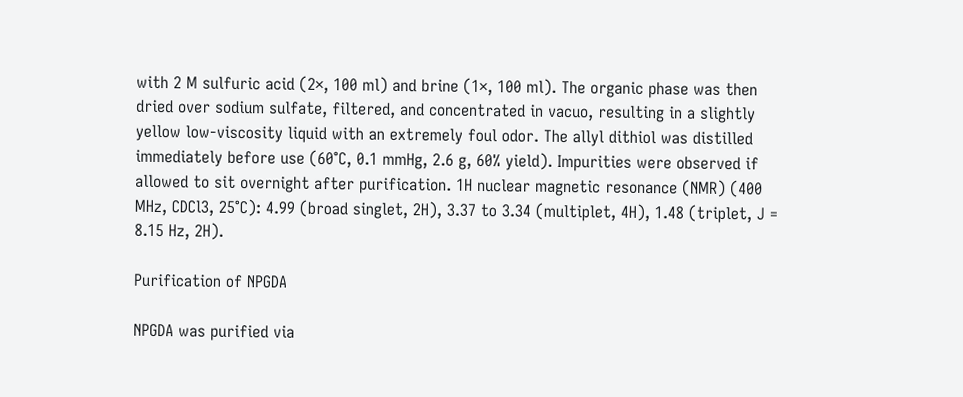with 2 M sulfuric acid (2×, 100 ml) and brine (1×, 100 ml). The organic phase was then dried over sodium sulfate, filtered, and concentrated in vacuo, resulting in a slightly yellow low-viscosity liquid with an extremely foul odor. The allyl dithiol was distilled immediately before use (60°C, 0.1 mmHg, 2.6 g, 60% yield). Impurities were observed if allowed to sit overnight after purification. 1H nuclear magnetic resonance (NMR) (400 MHz, CDCl3, 25°C): 4.99 (broad singlet, 2H), 3.37 to 3.34 (multiplet, 4H), 1.48 (triplet, J = 8.15 Hz, 2H).

Purification of NPGDA

NPGDA was purified via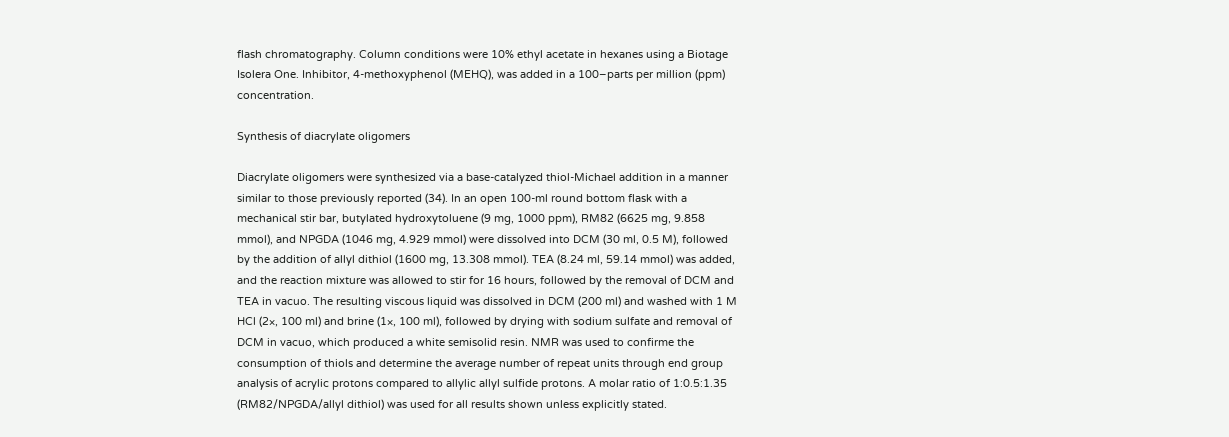flash chromatography. Column conditions were 10% ethyl acetate in hexanes using a Biotage Isolera One. Inhibitor, 4-methoxyphenol (MEHQ), was added in a 100–parts per million (ppm) concentration.

Synthesis of diacrylate oligomers

Diacrylate oligomers were synthesized via a base-catalyzed thiol-Michael addition in a manner similar to those previously reported (34). In an open 100-ml round bottom flask with a mechanical stir bar, butylated hydroxytoluene (9 mg, 1000 ppm), RM82 (6625 mg, 9.858 mmol), and NPGDA (1046 mg, 4.929 mmol) were dissolved into DCM (30 ml, 0.5 M), followed by the addition of allyl dithiol (1600 mg, 13.308 mmol). TEA (8.24 ml, 59.14 mmol) was added, and the reaction mixture was allowed to stir for 16 hours, followed by the removal of DCM and TEA in vacuo. The resulting viscous liquid was dissolved in DCM (200 ml) and washed with 1 M HCl (2×, 100 ml) and brine (1×, 100 ml), followed by drying with sodium sulfate and removal of DCM in vacuo, which produced a white semisolid resin. NMR was used to confirme the consumption of thiols and determine the average number of repeat units through end group analysis of acrylic protons compared to allylic allyl sulfide protons. A molar ratio of 1:0.5:1.35 (RM82/NPGDA/allyl dithiol) was used for all results shown unless explicitly stated.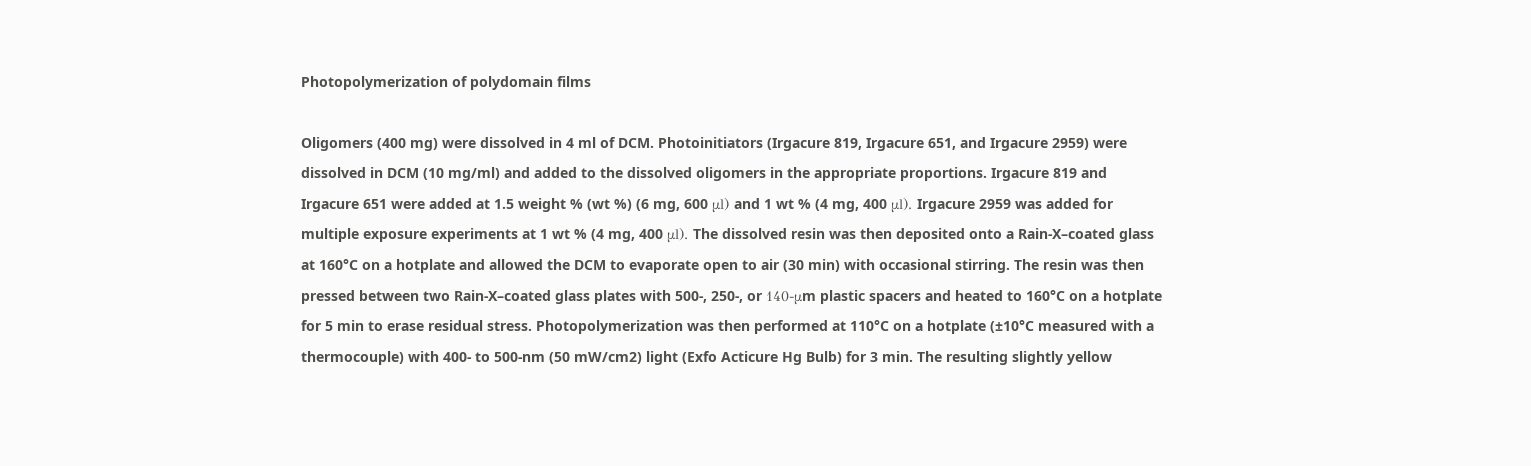Photopolymerization of polydomain films

Oligomers (400 mg) were dissolved in 4 ml of DCM. Photoinitiators (Irgacure 819, Irgacure 651, and Irgacure 2959) were dissolved in DCM (10 mg/ml) and added to the dissolved oligomers in the appropriate proportions. Irgacure 819 and Irgacure 651 were added at 1.5 weight % (wt %) (6 mg, 600 μl) and 1 wt % (4 mg, 400 μl). Irgacure 2959 was added for multiple exposure experiments at 1 wt % (4 mg, 400 μl). The dissolved resin was then deposited onto a Rain-X–coated glass at 160°C on a hotplate and allowed the DCM to evaporate open to air (30 min) with occasional stirring. The resin was then pressed between two Rain-X–coated glass plates with 500-, 250-, or 140-μm plastic spacers and heated to 160°C on a hotplate for 5 min to erase residual stress. Photopolymerization was then performed at 110°C on a hotplate (±10°C measured with a thermocouple) with 400- to 500-nm (50 mW/cm2) light (Exfo Acticure Hg Bulb) for 3 min. The resulting slightly yellow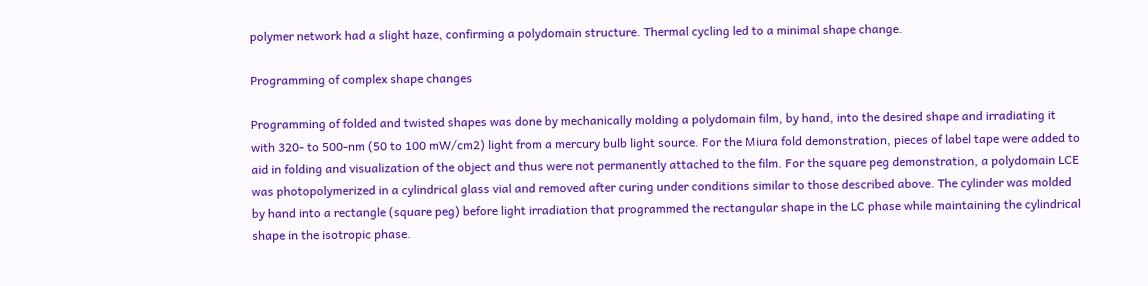polymer network had a slight haze, confirming a polydomain structure. Thermal cycling led to a minimal shape change.

Programming of complex shape changes

Programming of folded and twisted shapes was done by mechanically molding a polydomain film, by hand, into the desired shape and irradiating it with 320- to 500-nm (50 to 100 mW/cm2) light from a mercury bulb light source. For the Miura fold demonstration, pieces of label tape were added to aid in folding and visualization of the object and thus were not permanently attached to the film. For the square peg demonstration, a polydomain LCE was photopolymerized in a cylindrical glass vial and removed after curing under conditions similar to those described above. The cylinder was molded by hand into a rectangle (square peg) before light irradiation that programmed the rectangular shape in the LC phase while maintaining the cylindrical shape in the isotropic phase.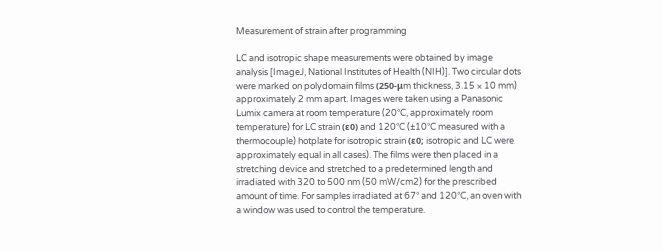Measurement of strain after programming

LC and isotropic shape measurements were obtained by image analysis [ImageJ, National Institutes of Health (NIH)]. Two circular dots were marked on polydomain films (250-μm thickness, 3.15 × 10 mm) approximately 2 mm apart. Images were taken using a Panasonic Lumix camera at room temperature (20°C, approximately room temperature) for LC strain (ε0) and 120°C (±10°C measured with a thermocouple) hotplate for isotropic strain (ε0; isotropic and LC were approximately equal in all cases). The films were then placed in a stretching device and stretched to a predetermined length and irradiated with 320 to 500 nm (50 mW/cm2) for the prescribed amount of time. For samples irradiated at 67° and 120°C, an oven with a window was used to control the temperature.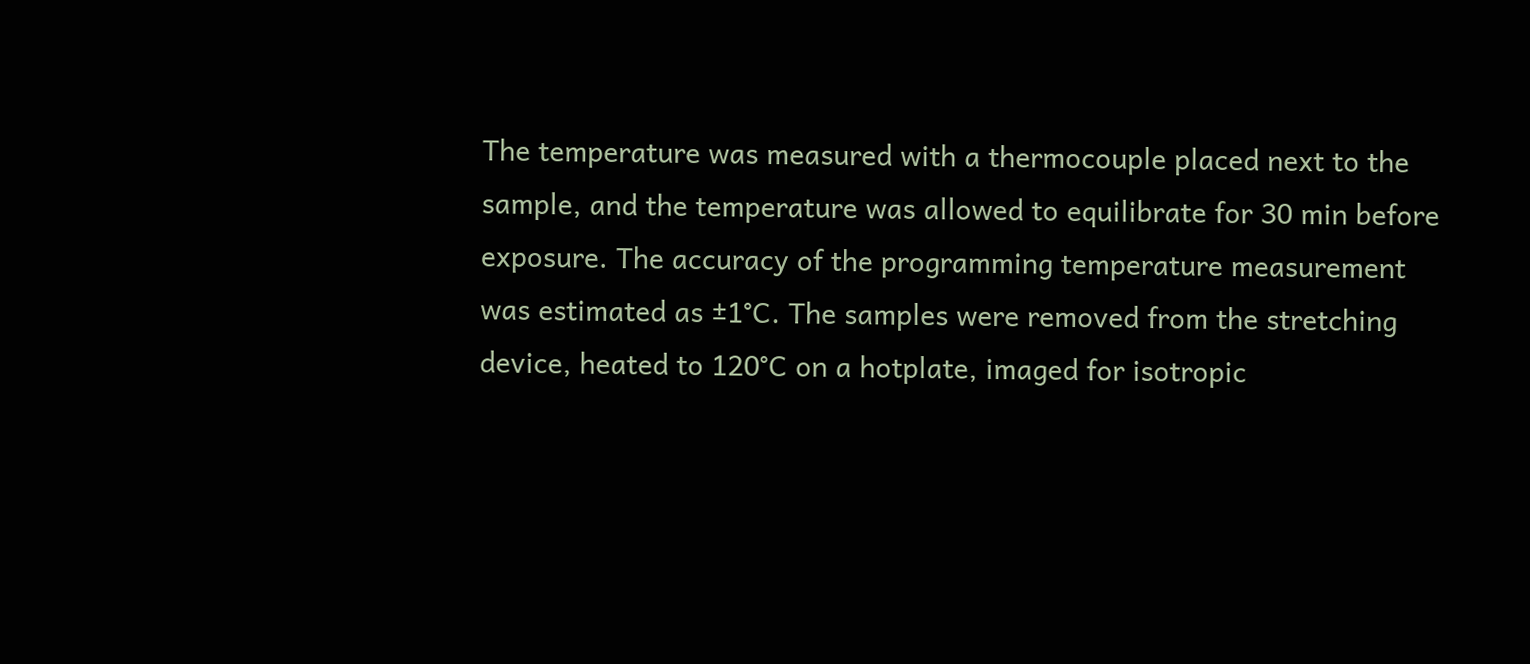The temperature was measured with a thermocouple placed next to the sample, and the temperature was allowed to equilibrate for 30 min before exposure. The accuracy of the programming temperature measurement was estimated as ±1°C. The samples were removed from the stretching device, heated to 120°C on a hotplate, imaged for isotropic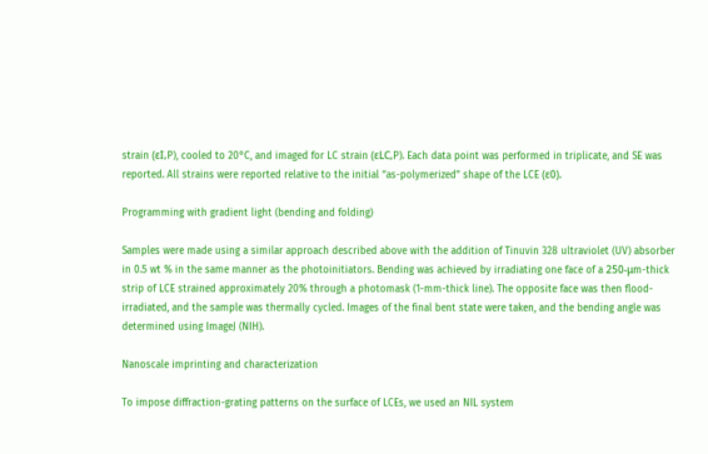strain (εI,P), cooled to 20°C, and imaged for LC strain (εLC,P). Each data point was performed in triplicate, and SE was reported. All strains were reported relative to the initial “as-polymerized” shape of the LCE (ε0).

Programming with gradient light (bending and folding)

Samples were made using a similar approach described above with the addition of Tinuvin 328 ultraviolet (UV) absorber in 0.5 wt % in the same manner as the photoinitiators. Bending was achieved by irradiating one face of a 250-μm-thick strip of LCE strained approximately 20% through a photomask (1-mm-thick line). The opposite face was then flood-irradiated, and the sample was thermally cycled. Images of the final bent state were taken, and the bending angle was determined using ImageJ (NIH).

Nanoscale imprinting and characterization

To impose diffraction-grating patterns on the surface of LCEs, we used an NIL system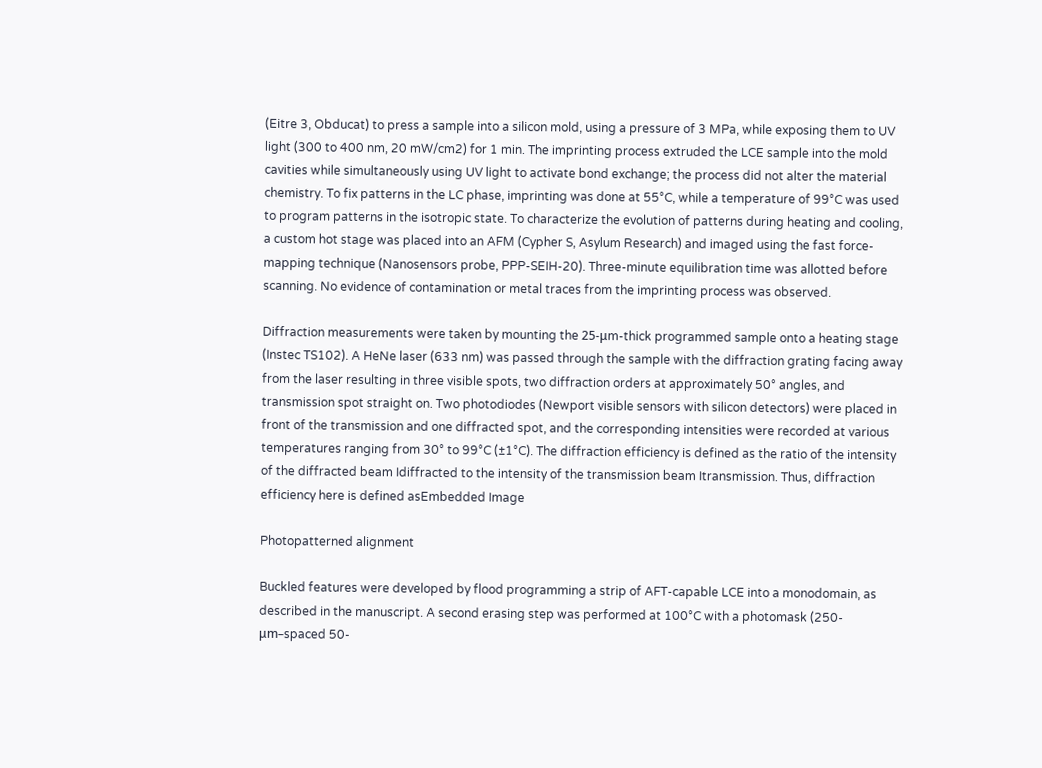(Eitre 3, Obducat) to press a sample into a silicon mold, using a pressure of 3 MPa, while exposing them to UV light (300 to 400 nm, 20 mW/cm2) for 1 min. The imprinting process extruded the LCE sample into the mold cavities while simultaneously using UV light to activate bond exchange; the process did not alter the material chemistry. To fix patterns in the LC phase, imprinting was done at 55°C, while a temperature of 99°C was used to program patterns in the isotropic state. To characterize the evolution of patterns during heating and cooling, a custom hot stage was placed into an AFM (Cypher S, Asylum Research) and imaged using the fast force-mapping technique (Nanosensors probe, PPP-SEIH-20). Three-minute equilibration time was allotted before scanning. No evidence of contamination or metal traces from the imprinting process was observed.

Diffraction measurements were taken by mounting the 25-μm-thick programmed sample onto a heating stage (Instec TS102). A HeNe laser (633 nm) was passed through the sample with the diffraction grating facing away from the laser resulting in three visible spots, two diffraction orders at approximately 50° angles, and transmission spot straight on. Two photodiodes (Newport visible sensors with silicon detectors) were placed in front of the transmission and one diffracted spot, and the corresponding intensities were recorded at various temperatures ranging from 30° to 99°C (±1°C). The diffraction efficiency is defined as the ratio of the intensity of the diffracted beam Idiffracted to the intensity of the transmission beam Itransmission. Thus, diffraction efficiency here is defined asEmbedded Image

Photopatterned alignment

Buckled features were developed by flood programming a strip of AFT-capable LCE into a monodomain, as described in the manuscript. A second erasing step was performed at 100°C with a photomask (250-μm–spaced 50-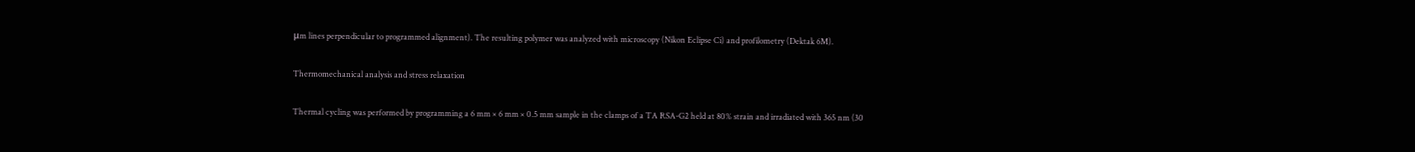μm lines perpendicular to programmed alignment). The resulting polymer was analyzed with microscopy (Nikon Eclipse Ci) and profilometry (Dektak 6M).

Thermomechanical analysis and stress relaxation

Thermal cycling was performed by programming a 6 mm × 6 mm × 0.5 mm sample in the clamps of a TA RSA-G2 held at 80% strain and irradiated with 365 nm (30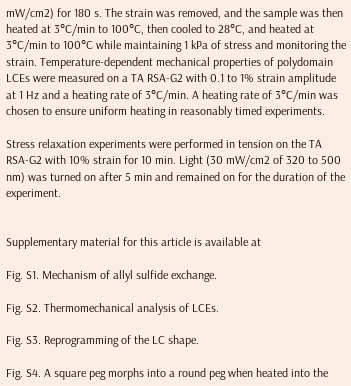mW/cm2) for 180 s. The strain was removed, and the sample was then heated at 3°C/min to 100°C, then cooled to 28°C, and heated at 3°C/min to 100°C while maintaining 1 kPa of stress and monitoring the strain. Temperature-dependent mechanical properties of polydomain LCEs were measured on a TA RSA-G2 with 0.1 to 1% strain amplitude at 1 Hz and a heating rate of 3°C/min. A heating rate of 3°C/min was chosen to ensure uniform heating in reasonably timed experiments.

Stress relaxation experiments were performed in tension on the TA RSA-G2 with 10% strain for 10 min. Light (30 mW/cm2 of 320 to 500 nm) was turned on after 5 min and remained on for the duration of the experiment.


Supplementary material for this article is available at

Fig. S1. Mechanism of allyl sulfide exchange.

Fig. S2. Thermomechanical analysis of LCEs.

Fig. S3. Reprogramming of the LC shape.

Fig. S4. A square peg morphs into a round peg when heated into the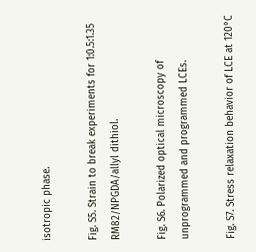isotropic phase.

Fig. S5. Strain to break experiments for 1:0.5:1.35 RM82/NPGDA/allyl dithiol.

Fig. S6. Polarized optical microscopy of unprogrammed and programmed LCEs.

Fig. S7. Stress relaxation behavior of LCE at 120°C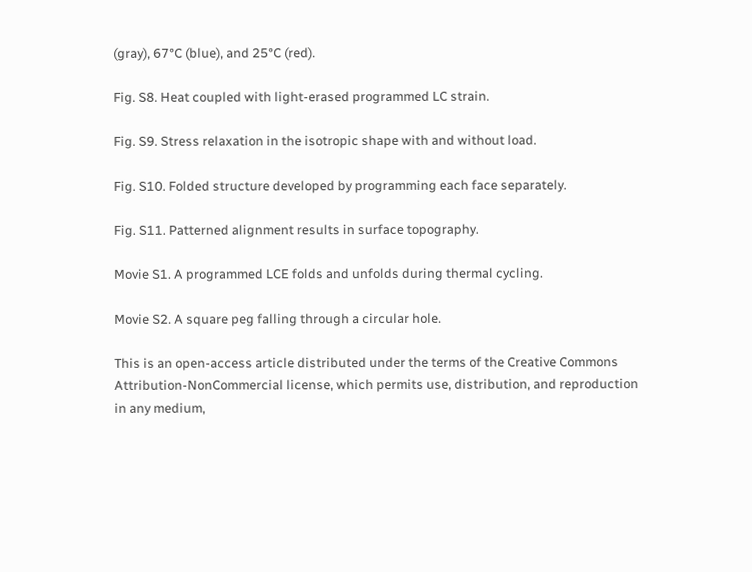(gray), 67°C (blue), and 25°C (red).

Fig. S8. Heat coupled with light-erased programmed LC strain.

Fig. S9. Stress relaxation in the isotropic shape with and without load.

Fig. S10. Folded structure developed by programming each face separately.

Fig. S11. Patterned alignment results in surface topography.

Movie S1. A programmed LCE folds and unfolds during thermal cycling.

Movie S2. A square peg falling through a circular hole.

This is an open-access article distributed under the terms of the Creative Commons Attribution-NonCommercial license, which permits use, distribution, and reproduction in any medium,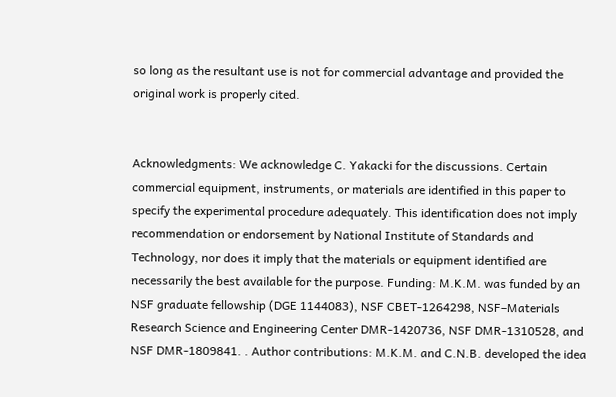so long as the resultant use is not for commercial advantage and provided the original work is properly cited.


Acknowledgments: We acknowledge C. Yakacki for the discussions. Certain commercial equipment, instruments, or materials are identified in this paper to specify the experimental procedure adequately. This identification does not imply recommendation or endorsement by National Institute of Standards and Technology, nor does it imply that the materials or equipment identified are necessarily the best available for the purpose. Funding: M.K.M. was funded by an NSF graduate fellowship (DGE 1144083), NSF CBET-1264298, NSF–Materials Research Science and Engineering Center DMR-1420736, NSF DMR-1310528, and NSF DMR-1809841. . Author contributions: M.K.M. and C.N.B. developed the idea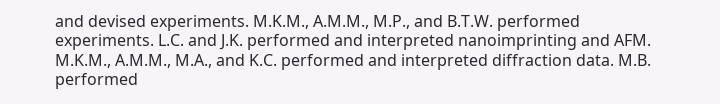and devised experiments. M.K.M., A.M.M., M.P., and B.T.W. performed experiments. L.C. and J.K. performed and interpreted nanoimprinting and AFM. M.K.M., A.M.M., M.A., and K.C. performed and interpreted diffraction data. M.B. performed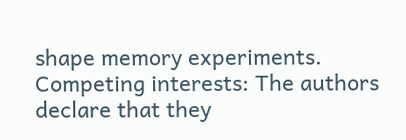shape memory experiments. Competing interests: The authors declare that they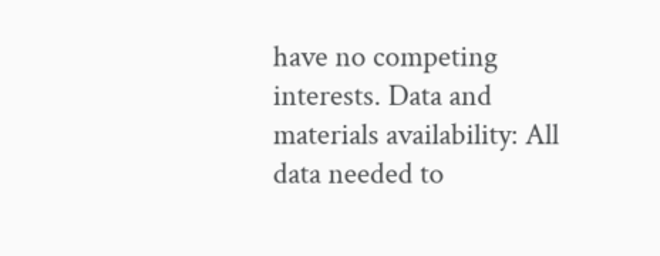have no competing interests. Data and materials availability: All data needed to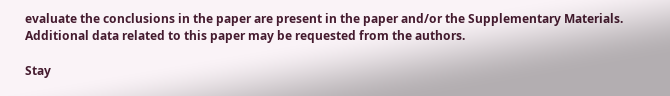evaluate the conclusions in the paper are present in the paper and/or the Supplementary Materials. Additional data related to this paper may be requested from the authors.

Stay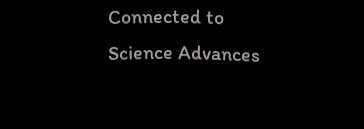Connected to Science Advances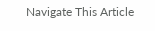Navigate This Article